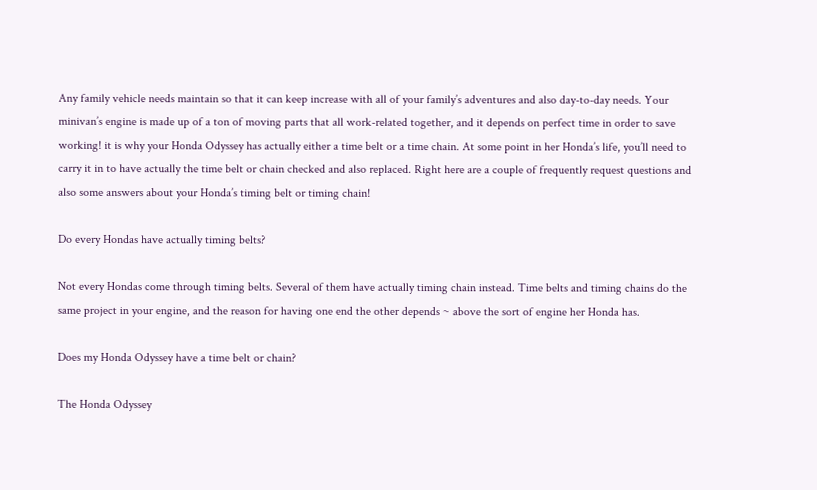Any family vehicle needs maintain so that it can keep increase with all of your family’s adventures and also day-to-day needs. Your minivan’s engine is made up of a ton of moving parts that all work-related together, and it depends on perfect time in order to save working! it is why your Honda Odyssey has actually either a time belt or a time chain. At some point in her Honda’s life, you’ll need to carry it in to have actually the time belt or chain checked and also replaced. Right here are a couple of frequently request questions and also some answers about your Honda’s timing belt or timing chain!

Do every Hondas have actually timing belts?

Not every Hondas come through timing belts. Several of them have actually timing chain instead. Time belts and timing chains do the same project in your engine, and the reason for having one end the other depends ~ above the sort of engine her Honda has.

Does my Honda Odyssey have a time belt or chain?

The Honda Odyssey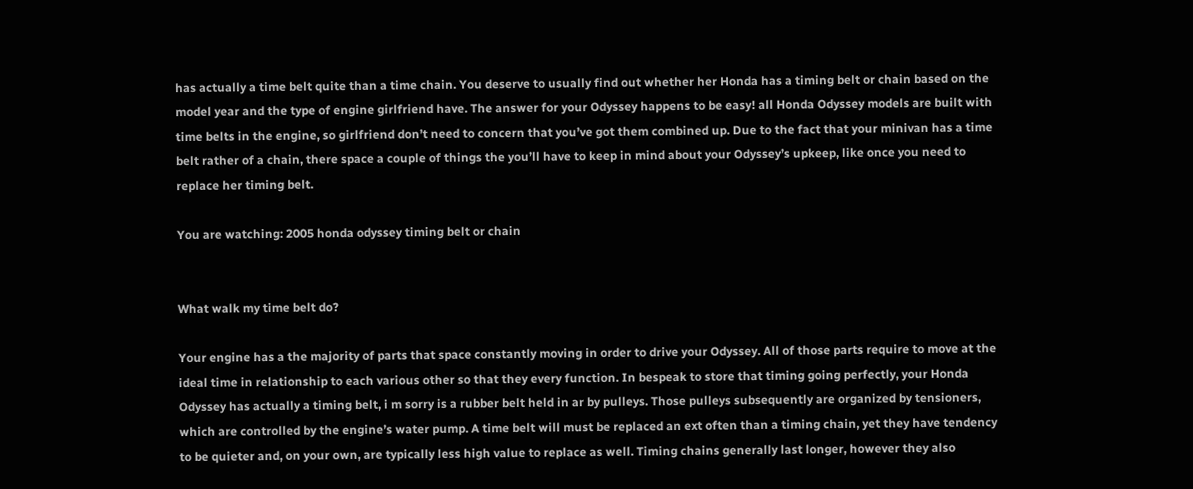has actually a time belt quite than a time chain. You deserve to usually find out whether her Honda has a timing belt or chain based on the model year and the type of engine girlfriend have. The answer for your Odyssey happens to be easy! all Honda Odyssey models are built with time belts in the engine, so girlfriend don’t need to concern that you’ve got them combined up. Due to the fact that your minivan has a time belt rather of a chain, there space a couple of things the you’ll have to keep in mind about your Odyssey’s upkeep, like once you need to replace her timing belt.

You are watching: 2005 honda odyssey timing belt or chain


What walk my time belt do?

Your engine has a the majority of parts that space constantly moving in order to drive your Odyssey. All of those parts require to move at the ideal time in relationship to each various other so that they every function. In bespeak to store that timing going perfectly, your Honda Odyssey has actually a timing belt, i m sorry is a rubber belt held in ar by pulleys. Those pulleys subsequently are organized by tensioners, which are controlled by the engine’s water pump. A time belt will must be replaced an ext often than a timing chain, yet they have tendency to be quieter and, on your own, are typically less high value to replace as well. Timing chains generally last longer, however they also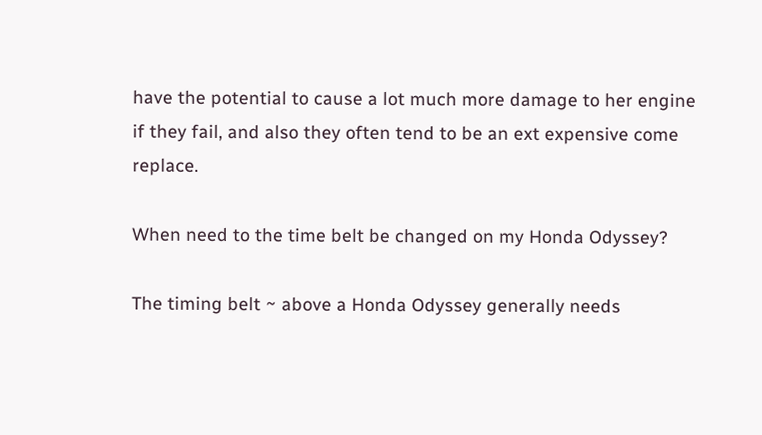have the potential to cause a lot much more damage to her engine if they fail, and also they often tend to be an ext expensive come replace.

When need to the time belt be changed on my Honda Odyssey?

The timing belt ~ above a Honda Odyssey generally needs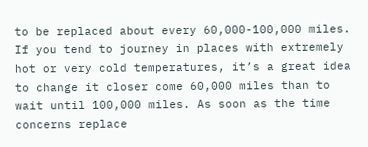to be replaced about every 60,000-100,000 miles. If you tend to journey in places with extremely hot or very cold temperatures, it’s a great idea to change it closer come 60,000 miles than to wait until 100,000 miles. As soon as the time concerns replace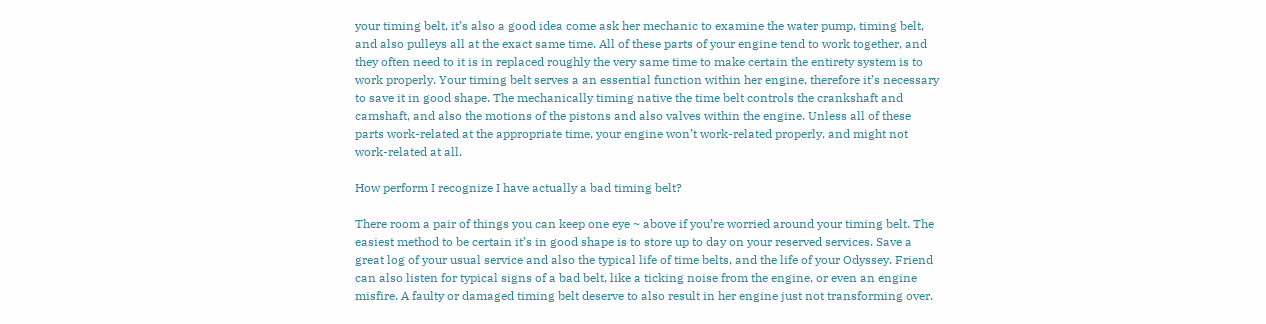your timing belt, it’s also a good idea come ask her mechanic to examine the water pump, timing belt, and also pulleys all at the exact same time. All of these parts of your engine tend to work together, and they often need to it is in replaced roughly the very same time to make certain the entirety system is to work properly. Your timing belt serves a an essential function within her engine, therefore it’s necessary to save it in good shape. The mechanically timing native the time belt controls the crankshaft and camshaft, and also the motions of the pistons and also valves within the engine. Unless all of these parts work-related at the appropriate time, your engine won’t work-related properly, and might not work-related at all.

How perform I recognize I have actually a bad timing belt?

There room a pair of things you can keep one eye ~ above if you’re worried around your timing belt. The easiest method to be certain it’s in good shape is to store up to day on your reserved services. Save a great log of your usual service and also the typical life of time belts, and the life of your Odyssey. Friend can also listen for typical signs of a bad belt, like a ticking noise from the engine, or even an engine misfire. A faulty or damaged timing belt deserve to also result in her engine just not transforming over.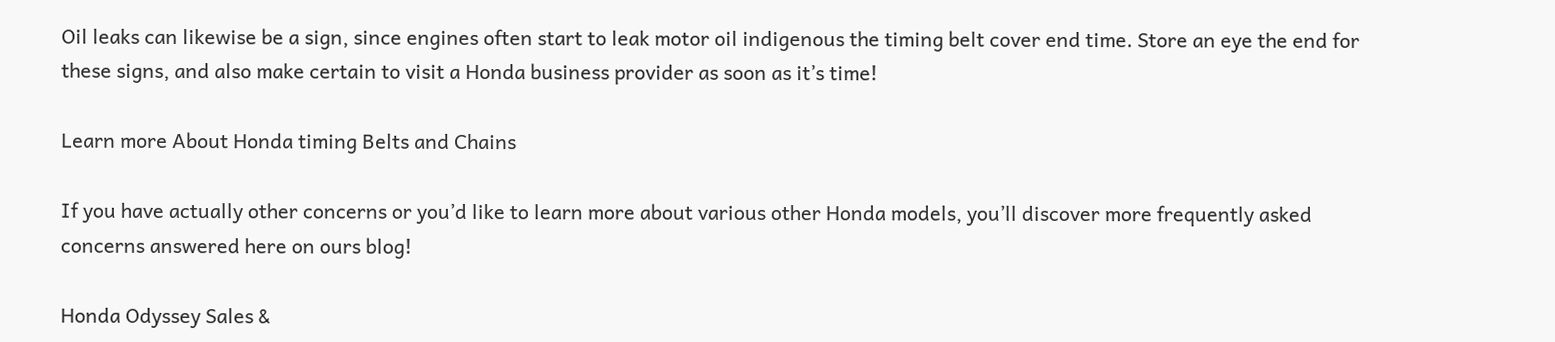Oil leaks can likewise be a sign, since engines often start to leak motor oil indigenous the timing belt cover end time. Store an eye the end for these signs, and also make certain to visit a Honda business provider as soon as it’s time!

Learn more About Honda timing Belts and Chains

If you have actually other concerns or you’d like to learn more about various other Honda models, you’ll discover more frequently asked concerns answered here on ours blog!

Honda Odyssey Sales &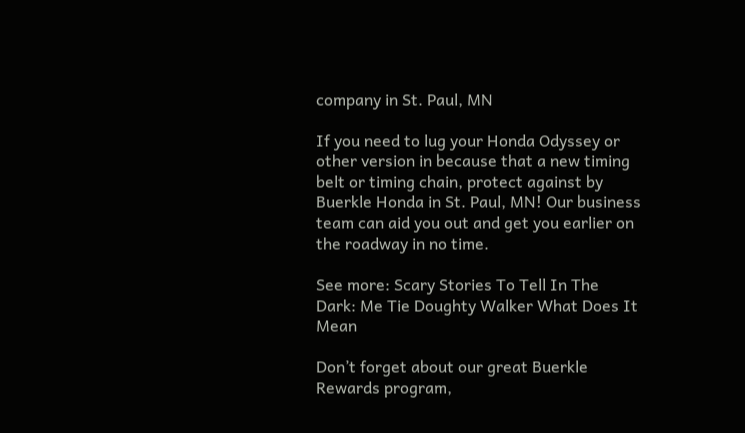company in St. Paul, MN

If you need to lug your Honda Odyssey or other version in because that a new timing belt or timing chain, protect against by Buerkle Honda in St. Paul, MN! Our business team can aid you out and get you earlier on the roadway in no time.

See more: Scary Stories To Tell In The Dark: Me Tie Doughty Walker What Does It Mean

Don’t forget about our great Buerkle Rewards program,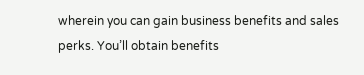wherein you can gain business benefits and sales perks. You’ll obtain benefits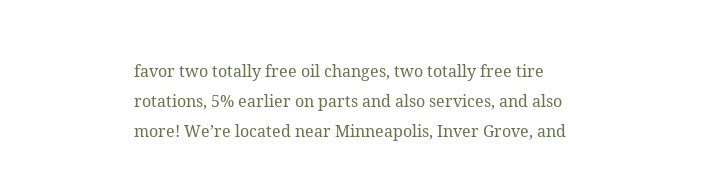favor two totally free oil changes, two totally free tire rotations, 5% earlier on parts and also services, and also more! We’re located near Minneapolis, Inver Grove, and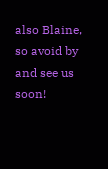also Blaine, so avoid by and see us soon!